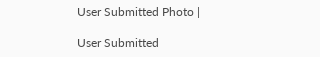User Submitted Photo |

User Submitted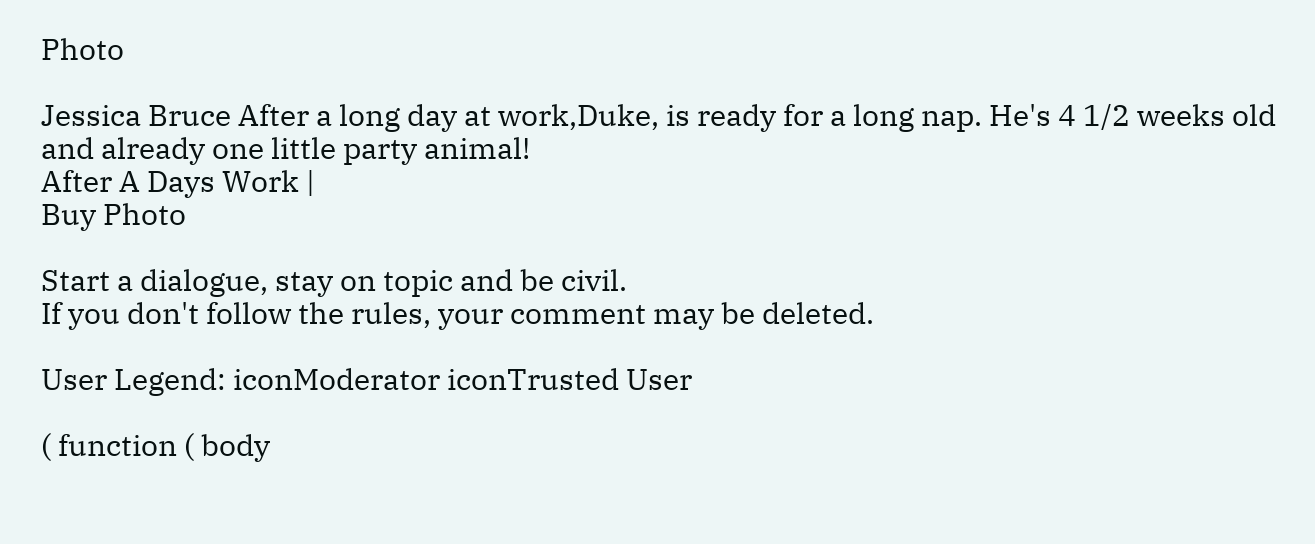Photo

Jessica Bruce After a long day at work,Duke, is ready for a long nap. He's 4 1/2 weeks old and already one little party animal!
After A Days Work |
Buy Photo

Start a dialogue, stay on topic and be civil.
If you don't follow the rules, your comment may be deleted.

User Legend: iconModerator iconTrusted User

( function ( body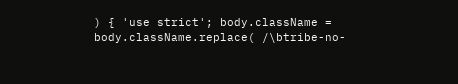) { 'use strict'; body.className = body.className.replace( /\btribe-no-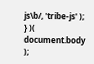js\b/, 'tribe-js' ); } )( document.body );